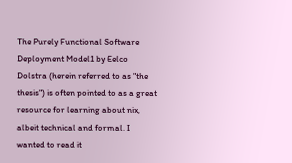The Purely Functional Software Deployment Model1 by Eelco Dolstra (herein referred to as "the thesis") is often pointed to as a great resource for learning about nix, albeit technical and formal. I wanted to read it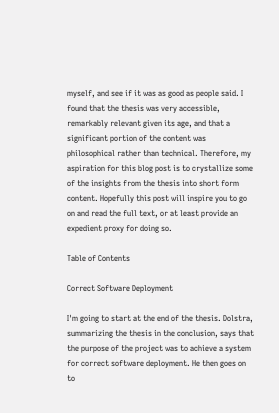myself, and see if it was as good as people said. I found that the thesis was very accessible, remarkably relevant given its age, and that a significant portion of the content was philosophical rather than technical. Therefore, my aspiration for this blog post is to crystallize some of the insights from the thesis into short form content. Hopefully this post will inspire you to go on and read the full text, or at least provide an expedient proxy for doing so.

Table of Contents

Correct Software Deployment

I'm going to start at the end of the thesis. Dolstra, summarizing the thesis in the conclusion, says that the purpose of the project was to achieve a system for correct software deployment. He then goes on to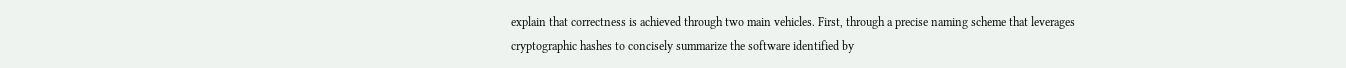explain that correctness is achieved through two main vehicles. First, through a precise naming scheme that leverages cryptographic hashes to concisely summarize the software identified by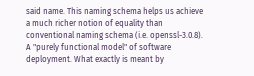said name. This naming schema helps us achieve a much richer notion of equality than conventional naming schema (i.e. openssl-3.0.8). A "purely functional model" of software deployment. What exactly is meant by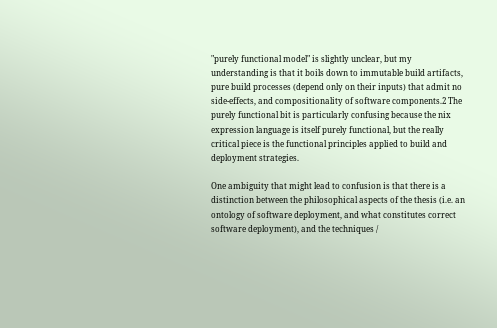"purely functional model" is slightly unclear, but my understanding is that it boils down to immutable build artifacts, pure build processes (depend only on their inputs) that admit no side-effects, and compositionality of software components.2 The purely functional bit is particularly confusing because the nix expression language is itself purely functional, but the really critical piece is the functional principles applied to build and deployment strategies.

One ambiguity that might lead to confusion is that there is a distinction between the philosophical aspects of the thesis (i.e. an ontology of software deployment, and what constitutes correct software deployment), and the techniques /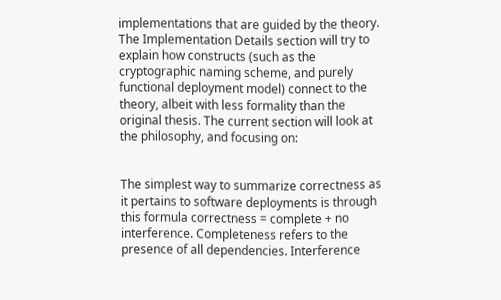implementations that are guided by the theory. The Implementation Details section will try to explain how constructs (such as the cryptographic naming scheme, and purely functional deployment model) connect to the theory, albeit with less formality than the original thesis. The current section will look at the philosophy, and focusing on:


The simplest way to summarize correctness as it pertains to software deployments is through this formula correctness = complete + no interference. Completeness refers to the presence of all dependencies. Interference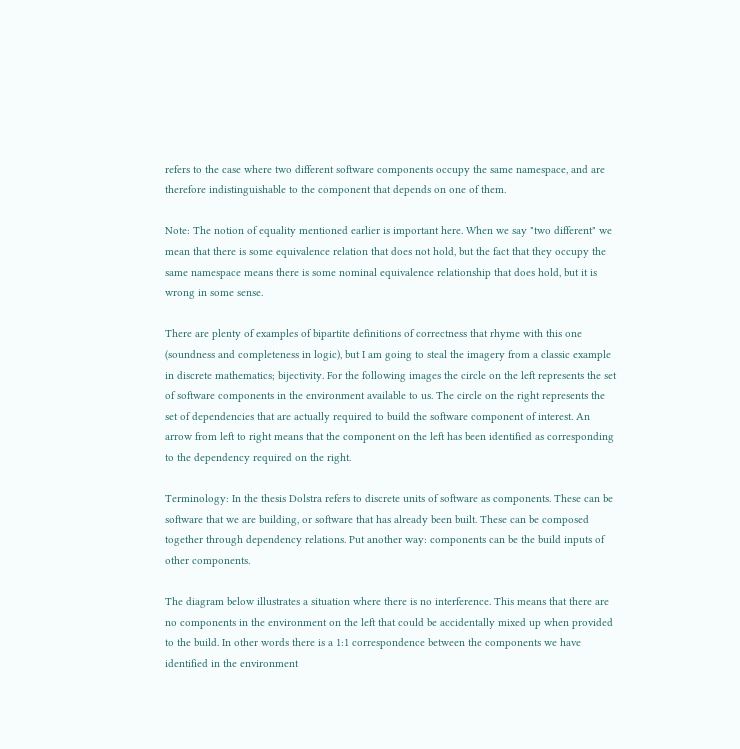refers to the case where two different software components occupy the same namespace, and are therefore indistinguishable to the component that depends on one of them.

Note: The notion of equality mentioned earlier is important here. When we say "two different" we mean that there is some equivalence relation that does not hold, but the fact that they occupy the same namespace means there is some nominal equivalence relationship that does hold, but it is wrong in some sense.

There are plenty of examples of bipartite definitions of correctness that rhyme with this one (soundness and completeness in logic), but I am going to steal the imagery from a classic example in discrete mathematics; bijectivity. For the following images the circle on the left represents the set of software components in the environment available to us. The circle on the right represents the set of dependencies that are actually required to build the software component of interest. An arrow from left to right means that the component on the left has been identified as corresponding to the dependency required on the right.

Terminology: In the thesis Dolstra refers to discrete units of software as components. These can be software that we are building, or software that has already been built. These can be composed together through dependency relations. Put another way: components can be the build inputs of other components.

The diagram below illustrates a situation where there is no interference. This means that there are no components in the environment on the left that could be accidentally mixed up when provided to the build. In other words there is a 1:1 correspondence between the components we have identified in the environment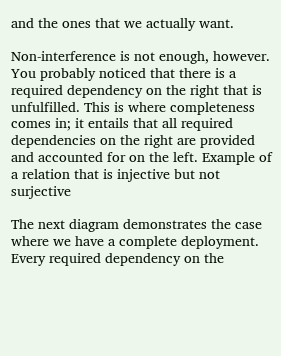and the ones that we actually want.

Non-interference is not enough, however. You probably noticed that there is a required dependency on the right that is unfulfilled. This is where completeness comes in; it entails that all required dependencies on the right are provided and accounted for on the left. Example of a relation that is injective but not surjective

The next diagram demonstrates the case where we have a complete deployment. Every required dependency on the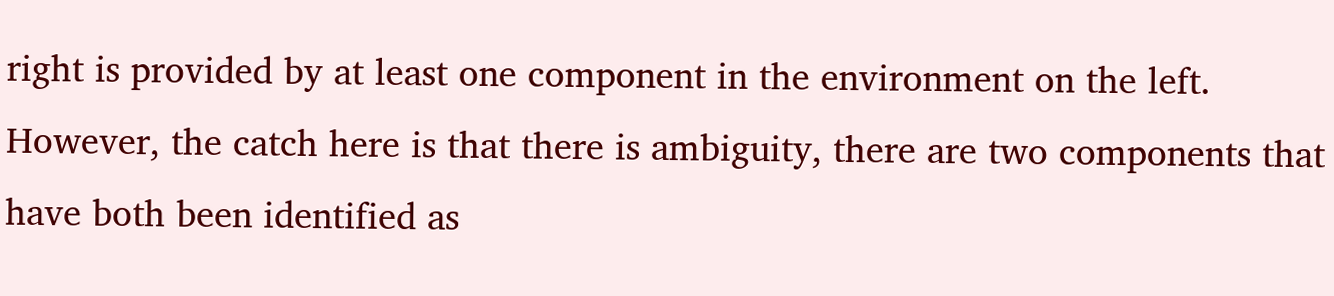right is provided by at least one component in the environment on the left. However, the catch here is that there is ambiguity, there are two components that have both been identified as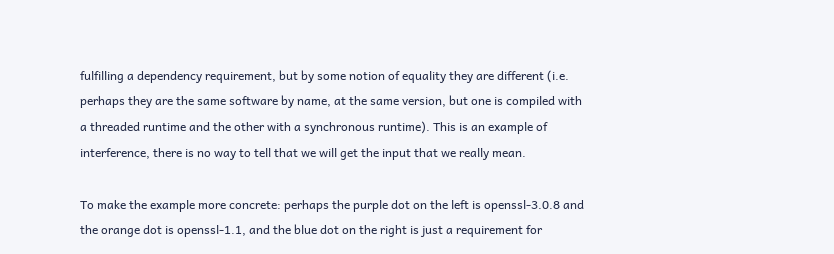fulfilling a dependency requirement, but by some notion of equality they are different (i.e. perhaps they are the same software by name, at the same version, but one is compiled with a threaded runtime and the other with a synchronous runtime). This is an example of interference, there is no way to tell that we will get the input that we really mean.

To make the example more concrete: perhaps the purple dot on the left is openssl-3.0.8 and the orange dot is openssl-1.1, and the blue dot on the right is just a requirement for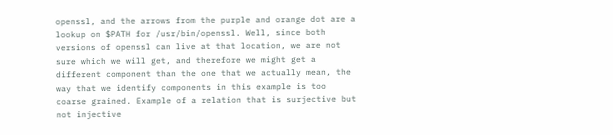openssl, and the arrows from the purple and orange dot are a lookup on $PATH for /usr/bin/openssl. Well, since both versions of openssl can live at that location, we are not sure which we will get, and therefore we might get a different component than the one that we actually mean, the way that we identify components in this example is too coarse grained. Example of a relation that is surjective but not injective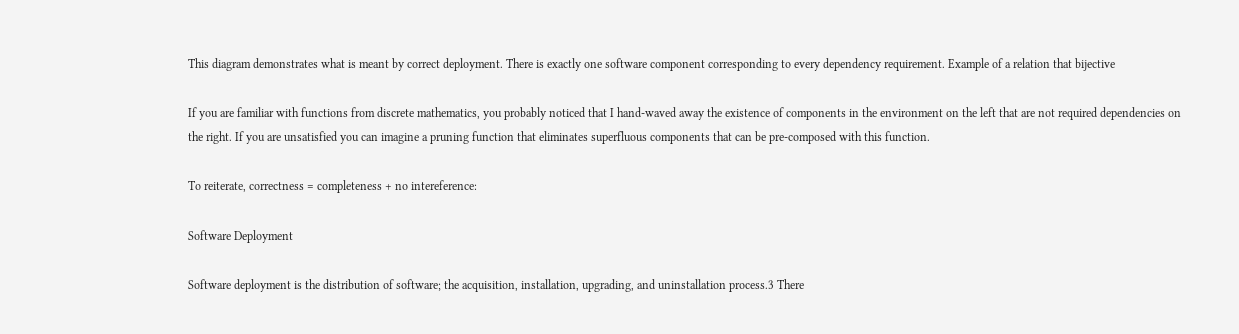This diagram demonstrates what is meant by correct deployment. There is exactly one software component corresponding to every dependency requirement. Example of a relation that bijective

If you are familiar with functions from discrete mathematics, you probably noticed that I hand-waved away the existence of components in the environment on the left that are not required dependencies on the right. If you are unsatisfied you can imagine a pruning function that eliminates superfluous components that can be pre-composed with this function.

To reiterate, correctness = completeness + no intereference:

Software Deployment

Software deployment is the distribution of software; the acquisition, installation, upgrading, and uninstallation process.3 There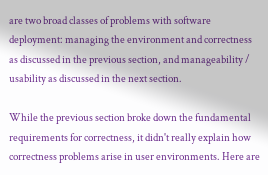are two broad classes of problems with software deployment: managing the environment and correctness as discussed in the previous section, and manageability / usability as discussed in the next section.

While the previous section broke down the fundamental requirements for correctness, it didn't really explain how correctness problems arise in user environments. Here are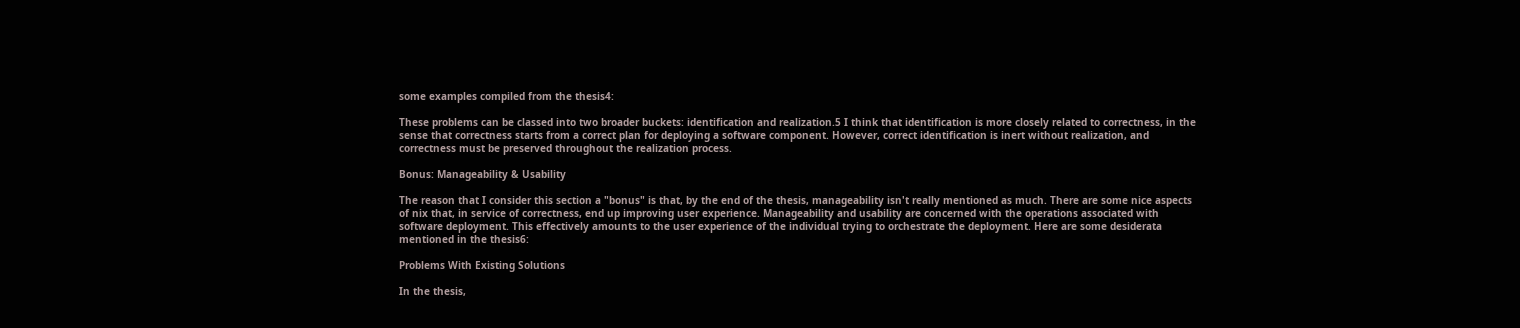some examples compiled from the thesis4:

These problems can be classed into two broader buckets: identification and realization.5 I think that identification is more closely related to correctness, in the sense that correctness starts from a correct plan for deploying a software component. However, correct identification is inert without realization, and correctness must be preserved throughout the realization process.

Bonus: Manageability & Usability

The reason that I consider this section a "bonus" is that, by the end of the thesis, manageability isn't really mentioned as much. There are some nice aspects of nix that, in service of correctness, end up improving user experience. Manageability and usability are concerned with the operations associated with software deployment. This effectively amounts to the user experience of the individual trying to orchestrate the deployment. Here are some desiderata mentioned in the thesis6:

Problems With Existing Solutions

In the thesis,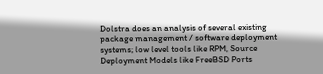Dolstra does an analysis of several existing package management / software deployment systems; low level tools like RPM, Source Deployment Models like FreeBSD Ports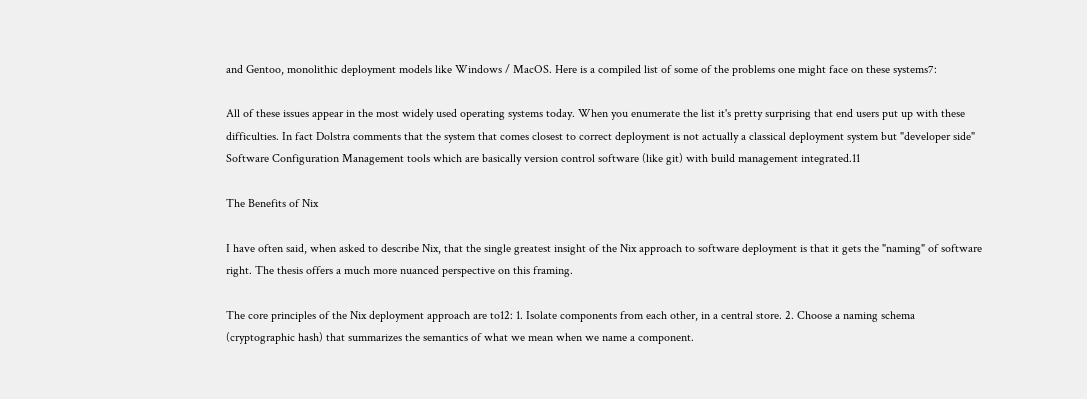and Gentoo, monolithic deployment models like Windows / MacOS. Here is a compiled list of some of the problems one might face on these systems7:

All of these issues appear in the most widely used operating systems today. When you enumerate the list it's pretty surprising that end users put up with these difficulties. In fact Dolstra comments that the system that comes closest to correct deployment is not actually a classical deployment system but "developer side" Software Configuration Management tools which are basically version control software (like git) with build management integrated.11

The Benefits of Nix

I have often said, when asked to describe Nix, that the single greatest insight of the Nix approach to software deployment is that it gets the "naming" of software right. The thesis offers a much more nuanced perspective on this framing.

The core principles of the Nix deployment approach are to12: 1. Isolate components from each other, in a central store. 2. Choose a naming schema (cryptographic hash) that summarizes the semantics of what we mean when we name a component.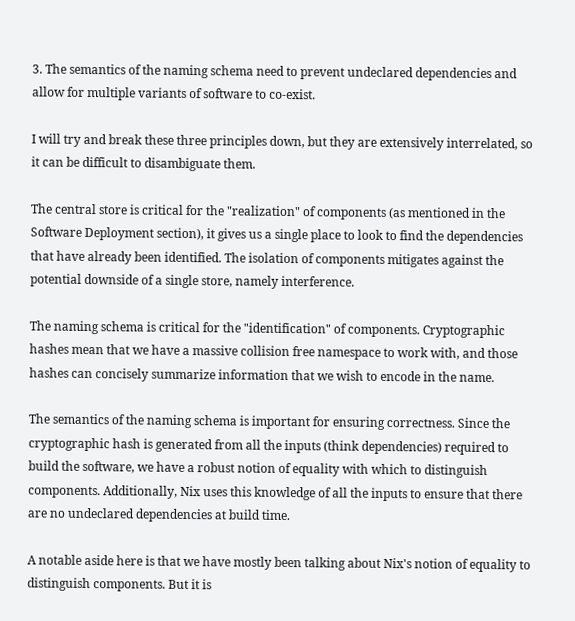3. The semantics of the naming schema need to prevent undeclared dependencies and allow for multiple variants of software to co-exist.

I will try and break these three principles down, but they are extensively interrelated, so it can be difficult to disambiguate them.

The central store is critical for the "realization" of components (as mentioned in the Software Deployment section), it gives us a single place to look to find the dependencies that have already been identified. The isolation of components mitigates against the potential downside of a single store, namely interference.

The naming schema is critical for the "identification" of components. Cryptographic hashes mean that we have a massive collision free namespace to work with, and those hashes can concisely summarize information that we wish to encode in the name.

The semantics of the naming schema is important for ensuring correctness. Since the cryptographic hash is generated from all the inputs (think dependencies) required to build the software, we have a robust notion of equality with which to distinguish components. Additionally, Nix uses this knowledge of all the inputs to ensure that there are no undeclared dependencies at build time.

A notable aside here is that we have mostly been talking about Nix's notion of equality to distinguish components. But it is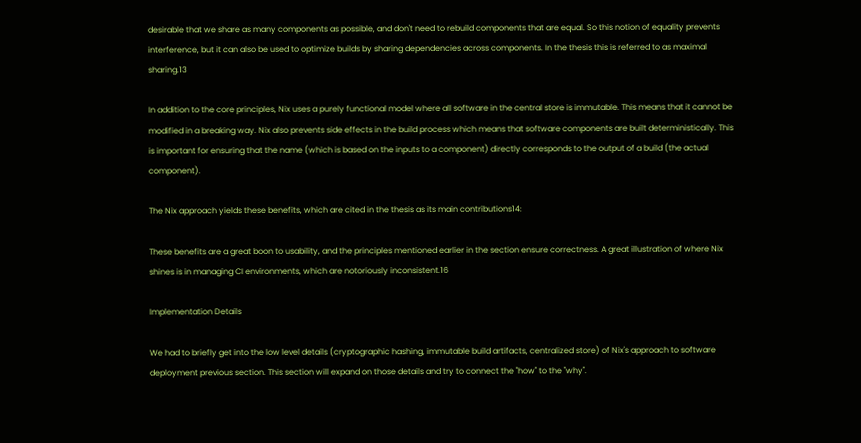desirable that we share as many components as possible, and don't need to rebuild components that are equal. So this notion of equality prevents interference, but it can also be used to optimize builds by sharing dependencies across components. In the thesis this is referred to as maximal sharing.13

In addition to the core principles, Nix uses a purely functional model where all software in the central store is immutable. This means that it cannot be modified in a breaking way. Nix also prevents side effects in the build process which means that software components are built deterministically. This is important for ensuring that the name (which is based on the inputs to a component) directly corresponds to the output of a build (the actual component).

The Nix approach yields these benefits, which are cited in the thesis as its main contributions14:

These benefits are a great boon to usability, and the principles mentioned earlier in the section ensure correctness. A great illustration of where Nix shines is in managing CI environments, which are notoriously inconsistent.16

Implementation Details

We had to briefly get into the low level details (cryptographic hashing, immutable build artifacts, centralized store) of Nix's approach to software deployment previous section. This section will expand on those details and try to connect the "how" to the "why".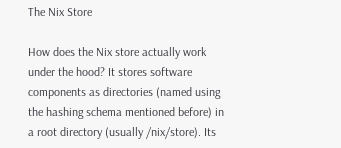The Nix Store

How does the Nix store actually work under the hood? It stores software components as directories (named using the hashing schema mentioned before) in a root directory (usually /nix/store). Its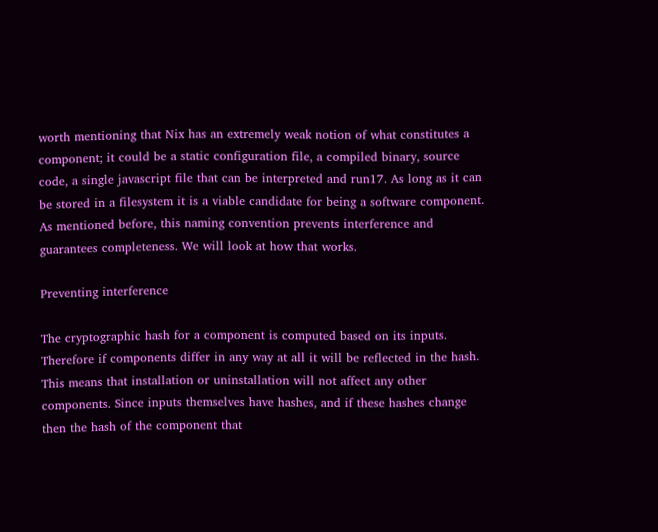worth mentioning that Nix has an extremely weak notion of what constitutes a component; it could be a static configuration file, a compiled binary, source code, a single javascript file that can be interpreted and run17. As long as it can be stored in a filesystem it is a viable candidate for being a software component. As mentioned before, this naming convention prevents interference and guarantees completeness. We will look at how that works.

Preventing interference

The cryptographic hash for a component is computed based on its inputs. Therefore if components differ in any way at all it will be reflected in the hash. This means that installation or uninstallation will not affect any other components. Since inputs themselves have hashes, and if these hashes change then the hash of the component that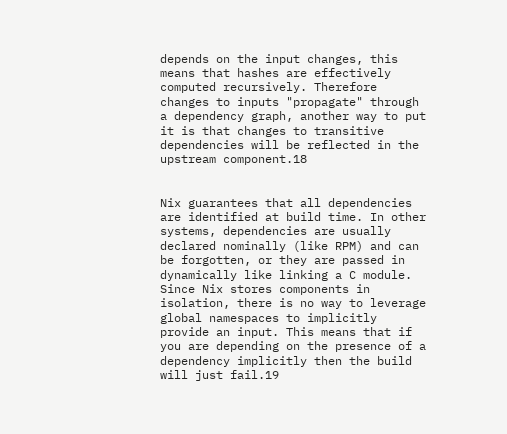depends on the input changes, this means that hashes are effectively computed recursively. Therefore changes to inputs "propagate" through a dependency graph, another way to put it is that changes to transitive dependencies will be reflected in the upstream component.18


Nix guarantees that all dependencies are identified at build time. In other systems, dependencies are usually declared nominally (like RPM) and can be forgotten, or they are passed in dynamically like linking a C module. Since Nix stores components in isolation, there is no way to leverage global namespaces to implicitly provide an input. This means that if you are depending on the presence of a dependency implicitly then the build will just fail.19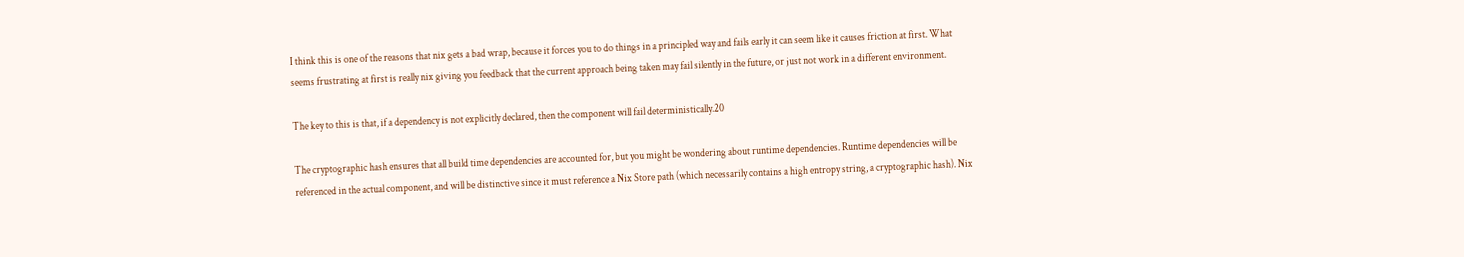I think this is one of the reasons that nix gets a bad wrap, because it forces you to do things in a principled way and fails early it can seem like it causes friction at first. What seems frustrating at first is really nix giving you feedback that the current approach being taken may fail silently in the future, or just not work in a different environment.

The key to this is that, if a dependency is not explicitly declared, then the component will fail deterministically.20

The cryptographic hash ensures that all build time dependencies are accounted for, but you might be wondering about runtime dependencies. Runtime dependencies will be referenced in the actual component, and will be distinctive since it must reference a Nix Store path (which necessarily contains a high entropy string, a cryptographic hash). Nix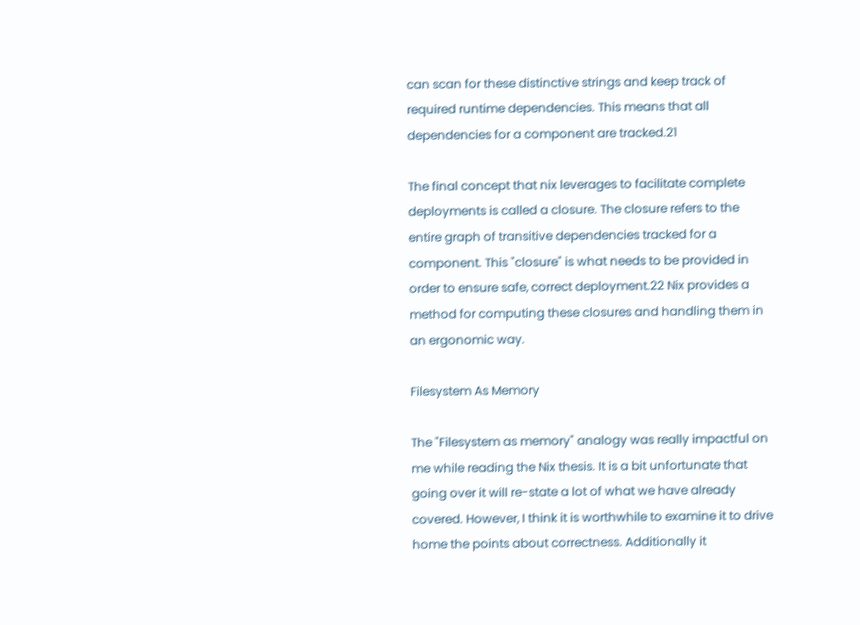can scan for these distinctive strings and keep track of required runtime dependencies. This means that all dependencies for a component are tracked.21

The final concept that nix leverages to facilitate complete deployments is called a closure. The closure refers to the entire graph of transitive dependencies tracked for a component. This "closure" is what needs to be provided in order to ensure safe, correct deployment.22 Nix provides a method for computing these closures and handling them in an ergonomic way.

Filesystem As Memory

The "Filesystem as memory" analogy was really impactful on me while reading the Nix thesis. It is a bit unfortunate that going over it will re-state a lot of what we have already covered. However, I think it is worthwhile to examine it to drive home the points about correctness. Additionally it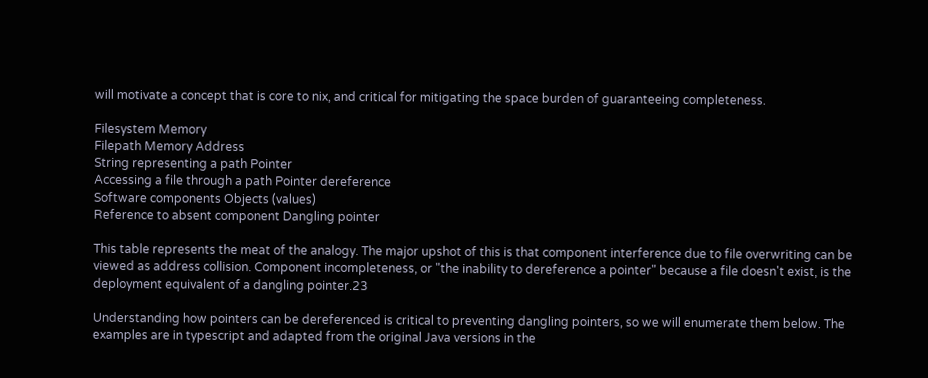will motivate a concept that is core to nix, and critical for mitigating the space burden of guaranteeing completeness.

Filesystem Memory
Filepath Memory Address
String representing a path Pointer
Accessing a file through a path Pointer dereference
Software components Objects (values)
Reference to absent component Dangling pointer

This table represents the meat of the analogy. The major upshot of this is that component interference due to file overwriting can be viewed as address collision. Component incompleteness, or "the inability to dereference a pointer" because a file doesn't exist, is the deployment equivalent of a dangling pointer.23

Understanding how pointers can be dereferenced is critical to preventing dangling pointers, so we will enumerate them below. The examples are in typescript and adapted from the original Java versions in the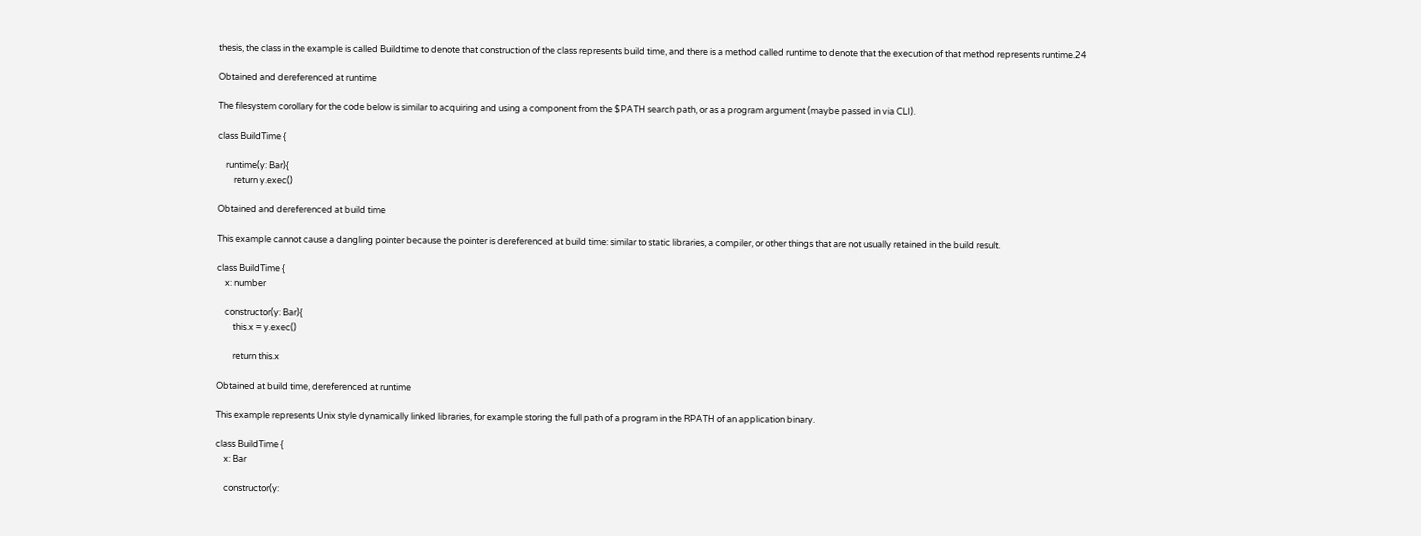thesis, the class in the example is called Buildtime to denote that construction of the class represents build time, and there is a method called runtime to denote that the execution of that method represents runtime.24

Obtained and dereferenced at runtime

The filesystem corollary for the code below is similar to acquiring and using a component from the $PATH search path, or as a program argument (maybe passed in via CLI).

class BuildTime {

    runtime(y: Bar){
        return y.exec()

Obtained and dereferenced at build time

This example cannot cause a dangling pointer because the pointer is dereferenced at build time: similar to static libraries, a compiler, or other things that are not usually retained in the build result.

class BuildTime {
    x: number

    constructor(y: Bar){
        this.x = y.exec()

        return this.x

Obtained at build time, dereferenced at runtime

This example represents Unix style dynamically linked libraries, for example storing the full path of a program in the RPATH of an application binary.

class BuildTime {
    x: Bar

    constructor(y: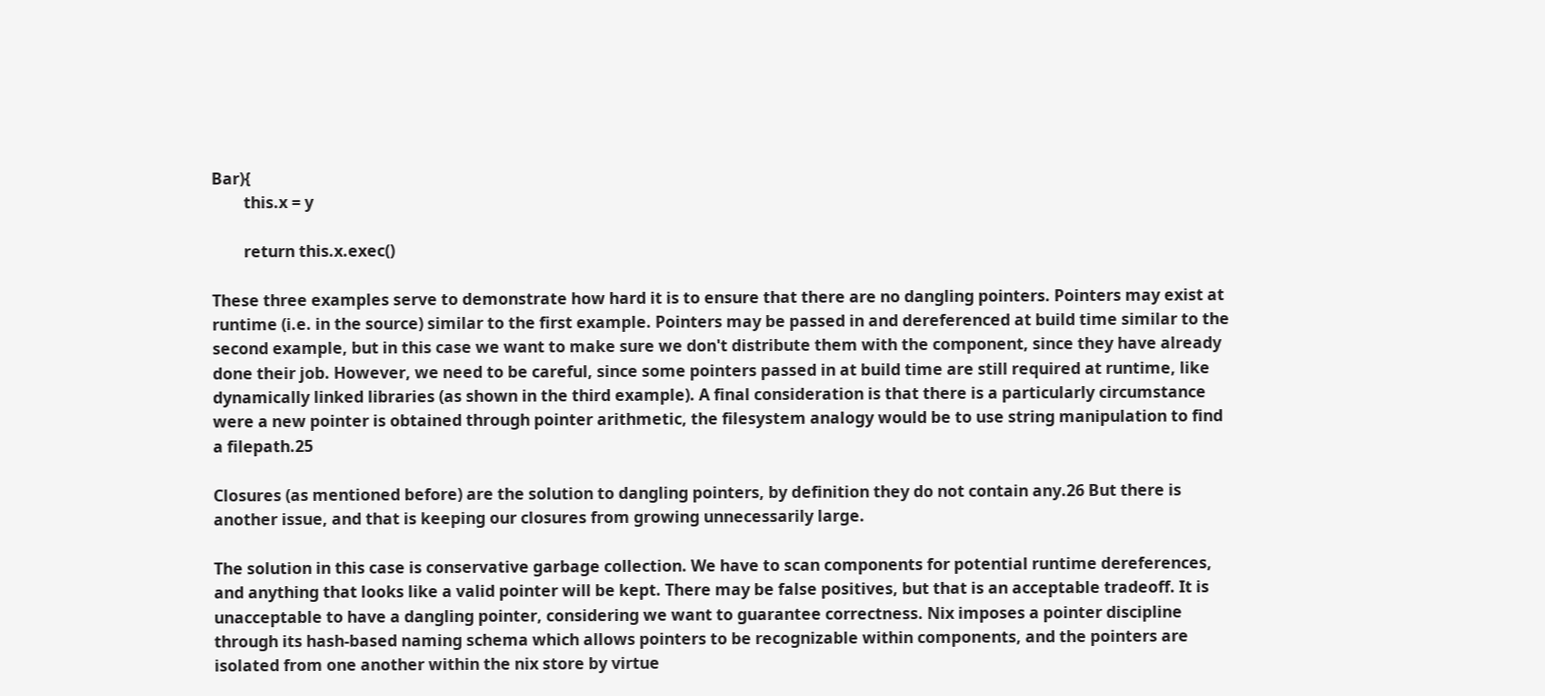Bar){
        this.x = y

        return this.x.exec()

These three examples serve to demonstrate how hard it is to ensure that there are no dangling pointers. Pointers may exist at runtime (i.e. in the source) similar to the first example. Pointers may be passed in and dereferenced at build time similar to the second example, but in this case we want to make sure we don't distribute them with the component, since they have already done their job. However, we need to be careful, since some pointers passed in at build time are still required at runtime, like dynamically linked libraries (as shown in the third example). A final consideration is that there is a particularly circumstance were a new pointer is obtained through pointer arithmetic, the filesystem analogy would be to use string manipulation to find a filepath.25

Closures (as mentioned before) are the solution to dangling pointers, by definition they do not contain any.26 But there is another issue, and that is keeping our closures from growing unnecessarily large.

The solution in this case is conservative garbage collection. We have to scan components for potential runtime dereferences, and anything that looks like a valid pointer will be kept. There may be false positives, but that is an acceptable tradeoff. It is unacceptable to have a dangling pointer, considering we want to guarantee correctness. Nix imposes a pointer discipline through its hash-based naming schema which allows pointers to be recognizable within components, and the pointers are isolated from one another within the nix store by virtue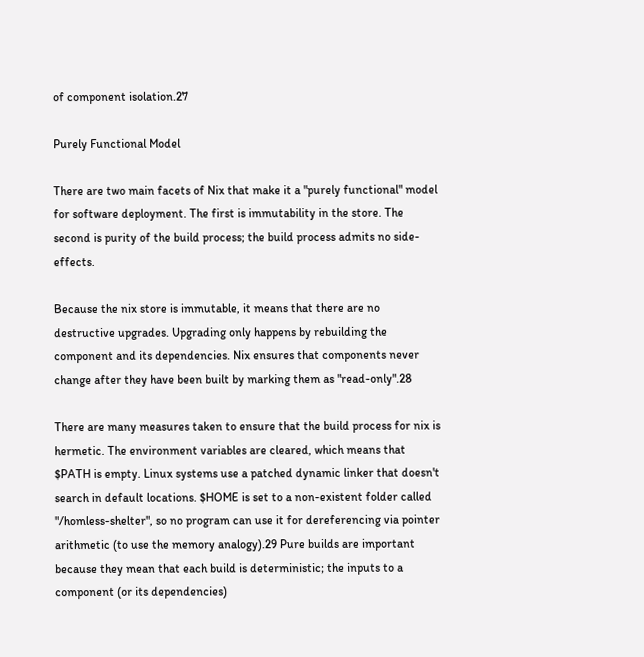of component isolation.27

Purely Functional Model

There are two main facets of Nix that make it a "purely functional" model for software deployment. The first is immutability in the store. The second is purity of the build process; the build process admits no side-effects.

Because the nix store is immutable, it means that there are no destructive upgrades. Upgrading only happens by rebuilding the component and its dependencies. Nix ensures that components never change after they have been built by marking them as "read-only".28

There are many measures taken to ensure that the build process for nix is hermetic. The environment variables are cleared, which means that $PATH is empty. Linux systems use a patched dynamic linker that doesn't search in default locations. $HOME is set to a non-existent folder called "/homless-shelter", so no program can use it for dereferencing via pointer arithmetic (to use the memory analogy).29 Pure builds are important because they mean that each build is deterministic; the inputs to a component (or its dependencies)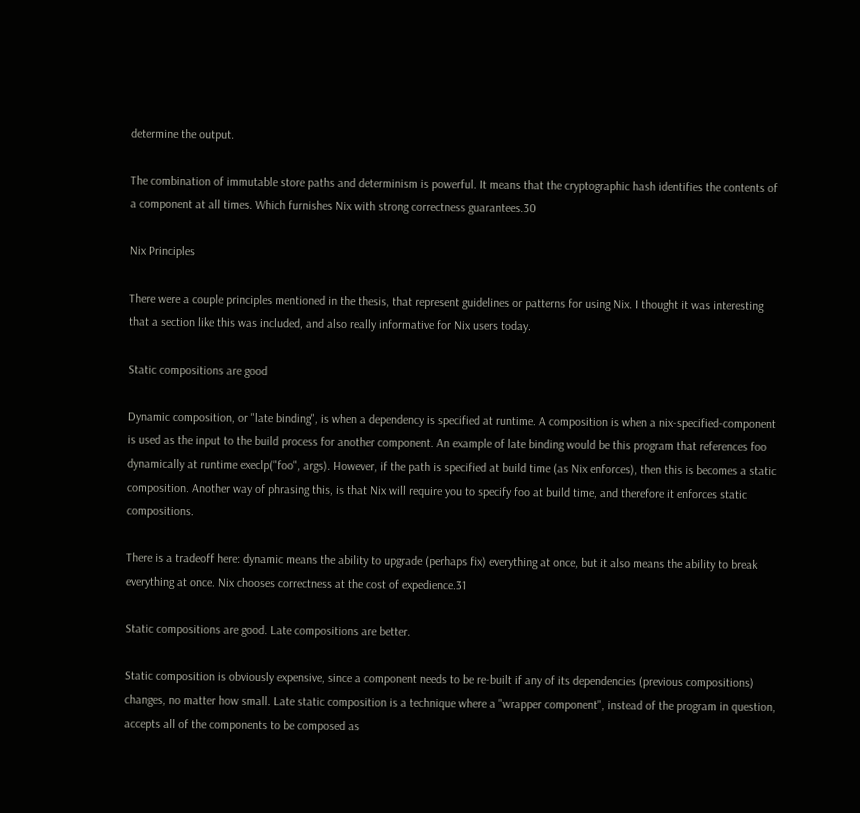determine the output.

The combination of immutable store paths and determinism is powerful. It means that the cryptographic hash identifies the contents of a component at all times. Which furnishes Nix with strong correctness guarantees.30

Nix Principles

There were a couple principles mentioned in the thesis, that represent guidelines or patterns for using Nix. I thought it was interesting that a section like this was included, and also really informative for Nix users today.

Static compositions are good

Dynamic composition, or "late binding", is when a dependency is specified at runtime. A composition is when a nix-specified-component is used as the input to the build process for another component. An example of late binding would be this program that references foo dynamically at runtime execlp("foo", args). However, if the path is specified at build time (as Nix enforces), then this is becomes a static composition. Another way of phrasing this, is that Nix will require you to specify foo at build time, and therefore it enforces static compositions.

There is a tradeoff here: dynamic means the ability to upgrade (perhaps fix) everything at once, but it also means the ability to break everything at once. Nix chooses correctness at the cost of expedience.31

Static compositions are good. Late compositions are better.

Static composition is obviously expensive, since a component needs to be re-built if any of its dependencies (previous compositions) changes, no matter how small. Late static composition is a technique where a "wrapper component", instead of the program in question, accepts all of the components to be composed as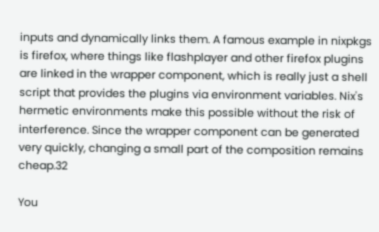inputs and dynamically links them. A famous example in nixpkgs is firefox, where things like flashplayer and other firefox plugins are linked in the wrapper component, which is really just a shell script that provides the plugins via environment variables. Nix's hermetic environments make this possible without the risk of interference. Since the wrapper component can be generated very quickly, changing a small part of the composition remains cheap.32

You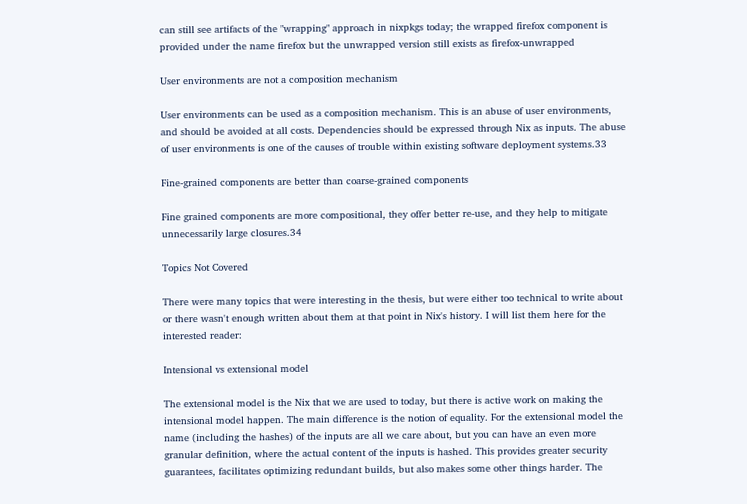can still see artifacts of the "wrapping" approach in nixpkgs today; the wrapped firefox component is provided under the name firefox but the unwrapped version still exists as firefox-unwrapped

User environments are not a composition mechanism

User environments can be used as a composition mechanism. This is an abuse of user environments, and should be avoided at all costs. Dependencies should be expressed through Nix as inputs. The abuse of user environments is one of the causes of trouble within existing software deployment systems.33

Fine-grained components are better than coarse-grained components

Fine grained components are more compositional, they offer better re-use, and they help to mitigate unnecessarily large closures.34

Topics Not Covered

There were many topics that were interesting in the thesis, but were either too technical to write about or there wasn't enough written about them at that point in Nix's history. I will list them here for the interested reader:

Intensional vs extensional model

The extensional model is the Nix that we are used to today, but there is active work on making the intensional model happen. The main difference is the notion of equality. For the extensional model the name (including the hashes) of the inputs are all we care about, but you can have an even more granular definition, where the actual content of the inputs is hashed. This provides greater security guarantees, facilitates optimizing redundant builds, but also makes some other things harder. The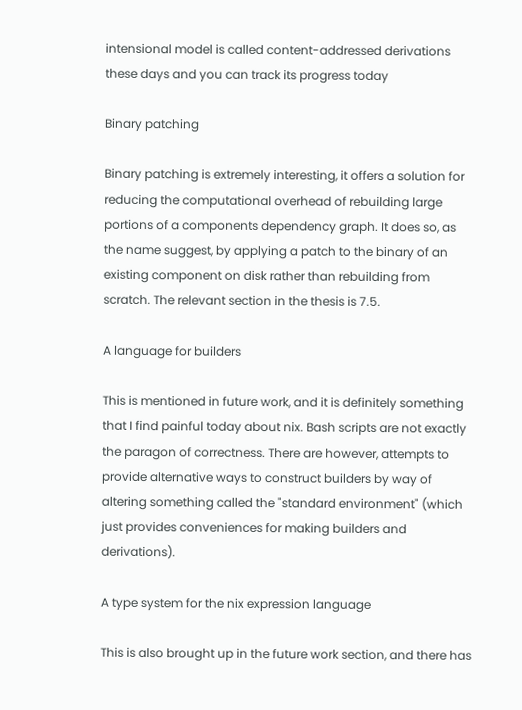intensional model is called content-addressed derivations these days and you can track its progress today

Binary patching

Binary patching is extremely interesting, it offers a solution for reducing the computational overhead of rebuilding large portions of a components dependency graph. It does so, as the name suggest, by applying a patch to the binary of an existing component on disk rather than rebuilding from scratch. The relevant section in the thesis is 7.5.

A language for builders

This is mentioned in future work, and it is definitely something that I find painful today about nix. Bash scripts are not exactly the paragon of correctness. There are however, attempts to provide alternative ways to construct builders by way of altering something called the "standard environment" (which just provides conveniences for making builders and derivations).

A type system for the nix expression language

This is also brought up in the future work section, and there has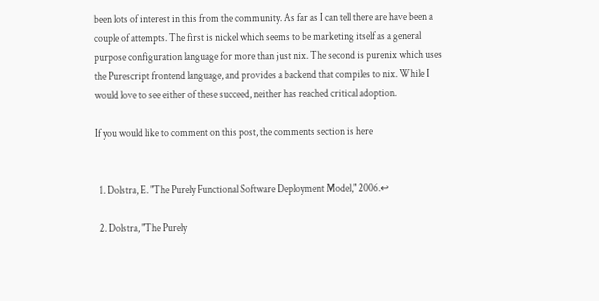been lots of interest in this from the community. As far as I can tell there are have been a couple of attempts. The first is nickel which seems to be marketing itself as a general purpose configuration language for more than just nix. The second is purenix which uses the Purescript frontend language, and provides a backend that compiles to nix. While I would love to see either of these succeed, neither has reached critical adoption.

If you would like to comment on this post, the comments section is here


  1. Dolstra, E. "The Purely Functional Software Deployment Model," 2006.↩

  2. Dolstra, "The Purely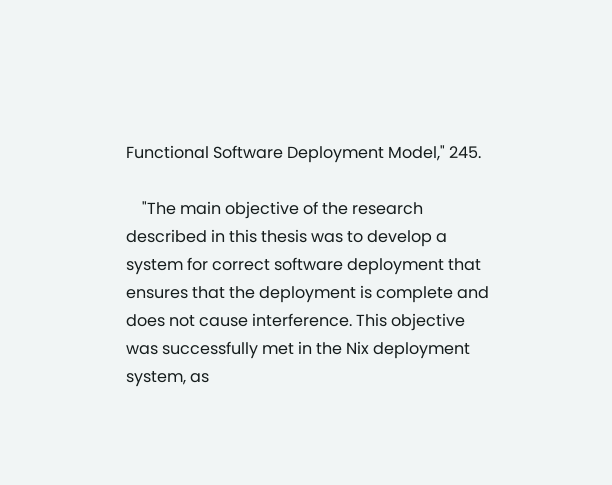Functional Software Deployment Model," 245.

    "The main objective of the research described in this thesis was to develop a system for correct software deployment that ensures that the deployment is complete and does not cause interference. This objective was successfully met in the Nix deployment system, as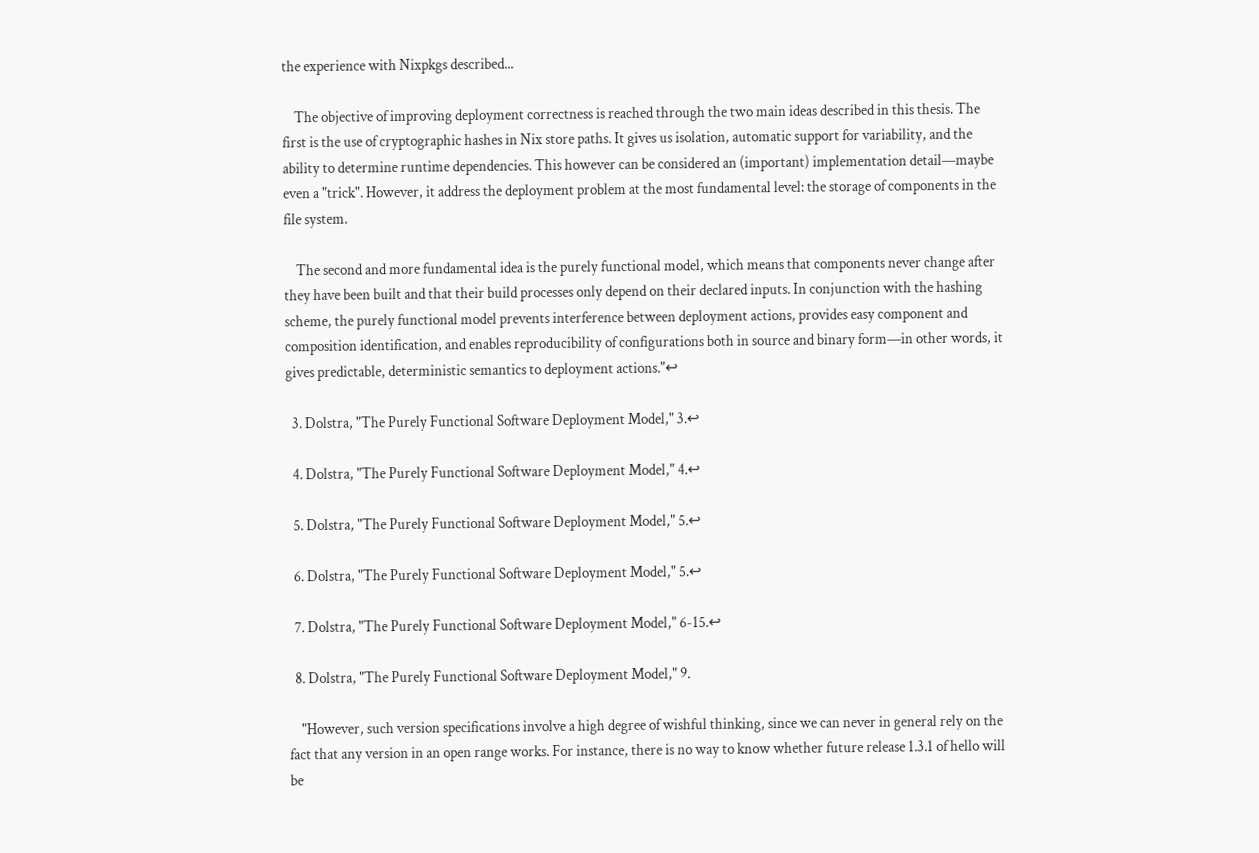the experience with Nixpkgs described...

    The objective of improving deployment correctness is reached through the two main ideas described in this thesis. The first is the use of cryptographic hashes in Nix store paths. It gives us isolation, automatic support for variability, and the ability to determine runtime dependencies. This however can be considered an (important) implementation detail—maybe even a "trick". However, it address the deployment problem at the most fundamental level: the storage of components in the file system.

    The second and more fundamental idea is the purely functional model, which means that components never change after they have been built and that their build processes only depend on their declared inputs. In conjunction with the hashing scheme, the purely functional model prevents interference between deployment actions, provides easy component and composition identification, and enables reproducibility of configurations both in source and binary form—in other words, it gives predictable, deterministic semantics to deployment actions."↩

  3. Dolstra, "The Purely Functional Software Deployment Model," 3.↩

  4. Dolstra, "The Purely Functional Software Deployment Model," 4.↩

  5. Dolstra, "The Purely Functional Software Deployment Model," 5.↩

  6. Dolstra, "The Purely Functional Software Deployment Model," 5.↩

  7. Dolstra, "The Purely Functional Software Deployment Model," 6-15.↩

  8. Dolstra, "The Purely Functional Software Deployment Model," 9.

    "However, such version specifications involve a high degree of wishful thinking, since we can never in general rely on the fact that any version in an open range works. For instance, there is no way to know whether future release 1.3.1 of hello will be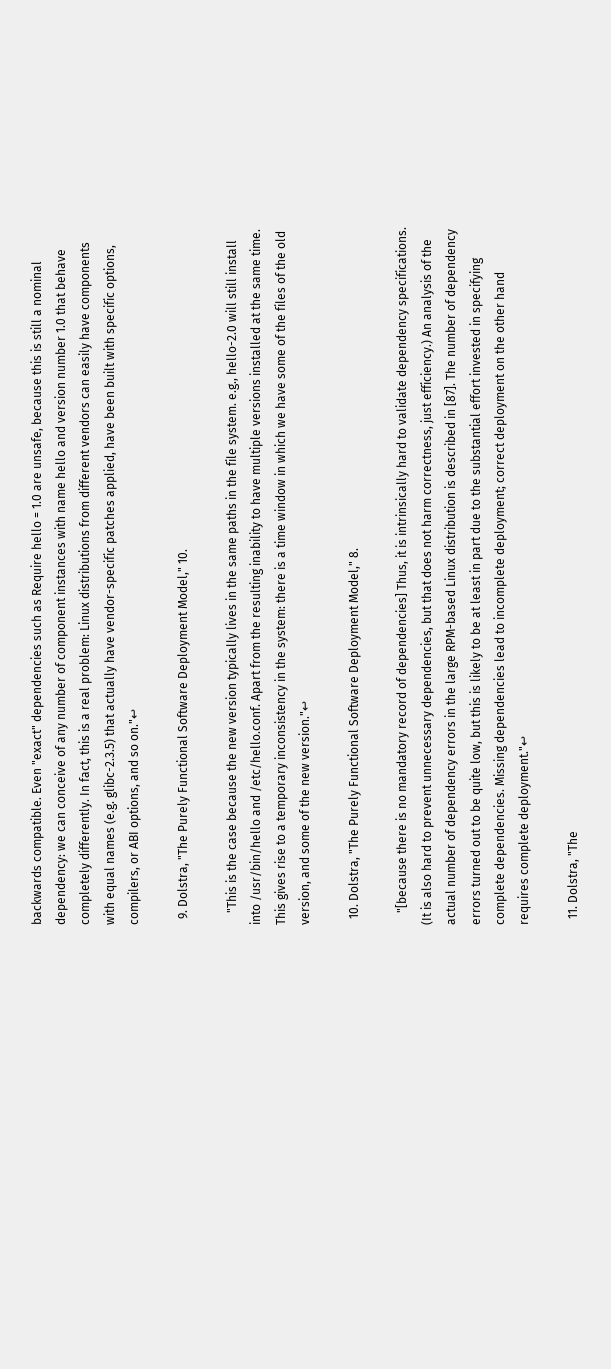backwards compatible. Even "exact" dependencies such as Require hello = 1.0 are unsafe, because this is still a nominal dependency: we can conceive of any number of component instances with name hello and version number 1.0 that behave completely differently. In fact, this is a real problem: Linux distributions from different vendors can easily have components with equal names (e.g. glibc-2.3.5) that actually have vendor-specific patches applied, have been built with specific options, compilers, or ABI options, and so on."↩

  9. Dolstra, "The Purely Functional Software Deployment Model," 10.

    "This is the case because the new version typically lives in the same paths in the file system. e.g., hello-2.0 will still install into /usr/bin/hello and /etc/hello.conf. Apart from the resulting inability to have multiple versions installed at the same time. This gives rise to a temporary inconsistency in the system: there is a time window in which we have some of the files of the old version, and some of the new version."↩

  10. Dolstra, "The Purely Functional Software Deployment Model," 8.

    "[because there is no mandatory record of dependencies] Thus, it is intrinsically hard to validate dependency specifications. (It is also hard to prevent unnecessary dependencies, but that does not harm correctness, just efficiency.) An analysis of the actual number of dependency errors in the large RPM-based Linux distribution is described in [87]. The number of dependency errors turned out to be quite low, but this is likely to be at least in part due to the substantial effort invested in specifying complete dependencies. Missing dependencies lead to incomplete deployment; correct deployment on the other hand requires complete deployment."↩

  11. Dolstra, "The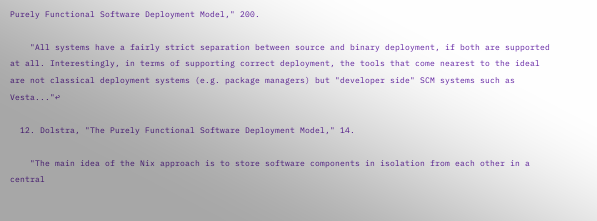Purely Functional Software Deployment Model," 200.

    "All systems have a fairly strict separation between source and binary deployment, if both are supported at all. Interestingly, in terms of supporting correct deployment, the tools that come nearest to the ideal are not classical deployment systems (e.g. package managers) but "developer side" SCM systems such as Vesta..."↩

  12. Dolstra, "The Purely Functional Software Deployment Model," 14.

    "The main idea of the Nix approach is to store software components in isolation from each other in a central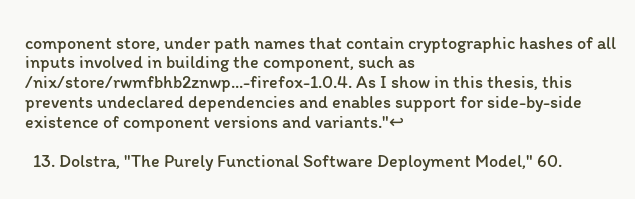component store, under path names that contain cryptographic hashes of all inputs involved in building the component, such as /nix/store/rwmfbhb2znwp...-firefox-1.0.4. As I show in this thesis, this prevents undeclared dependencies and enables support for side-by-side existence of component versions and variants."↩

  13. Dolstra, "The Purely Functional Software Deployment Model," 60.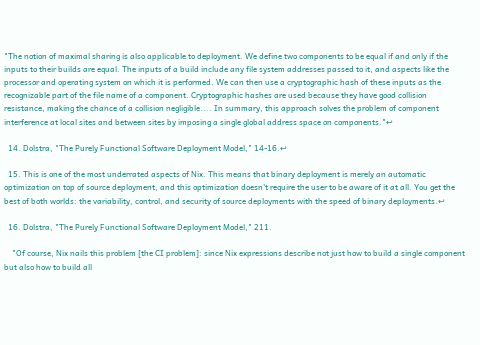"The notion of maximal sharing is also applicable to deployment. We define two components to be equal if and only if the inputs to their builds are equal. The inputs of a build include any file system addresses passed to it, and aspects like the processor and operating system on which it is performed. We can then use a cryptographic hash of these inputs as the recognizable part of the file name of a component. Cryptographic hashes are used because they have good collision resistance, making the chance of a collision negligible.... In summary, this approach solves the problem of component interference at local sites and between sites by imposing a single global address space on components."↩

  14. Dolstra, "The Purely Functional Software Deployment Model," 14-16.↩

  15. This is one of the most underrated aspects of Nix. This means that binary deployment is merely an automatic optimization on top of source deployment, and this optimization doesn't require the user to be aware of it at all. You get the best of both worlds: the variability, control, and security of source deployments with the speed of binary deployments.↩

  16. Dolstra, "The Purely Functional Software Deployment Model," 211.

    "Of course, Nix nails this problem [the CI problem]: since Nix expressions describe not just how to build a single component but also how to build all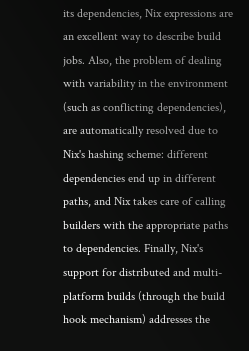its dependencies, Nix expressions are an excellent way to describe build jobs. Also, the problem of dealing with variability in the environment (such as conflicting dependencies), are automatically resolved due to Nix's hashing scheme: different dependencies end up in different paths, and Nix takes care of calling builders with the appropriate paths to dependencies. Finally, Nix's support for distributed and multi-platform builds (through the build hook mechanism) addresses the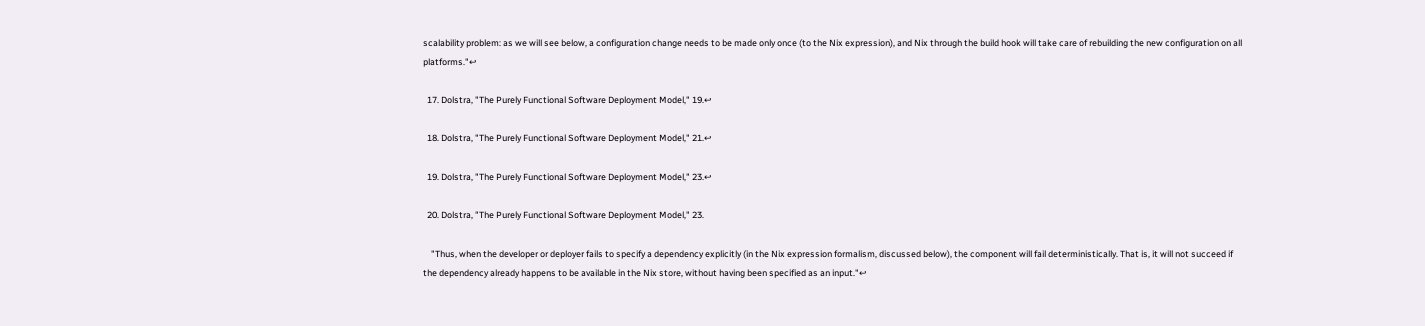scalability problem: as we will see below, a configuration change needs to be made only once (to the Nix expression), and Nix through the build hook will take care of rebuilding the new configuration on all platforms."↩

  17. Dolstra, "The Purely Functional Software Deployment Model," 19.↩

  18. Dolstra, "The Purely Functional Software Deployment Model," 21.↩

  19. Dolstra, "The Purely Functional Software Deployment Model," 23.↩

  20. Dolstra, "The Purely Functional Software Deployment Model," 23.

    "Thus, when the developer or deployer fails to specify a dependency explicitly (in the Nix expression formalism, discussed below), the component will fail deterministically. That is, it will not succeed if the dependency already happens to be available in the Nix store, without having been specified as an input."↩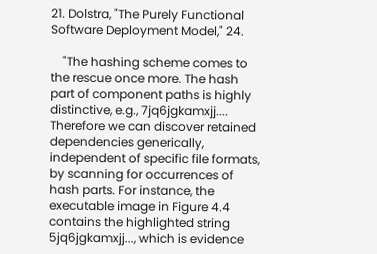21. Dolstra, "The Purely Functional Software Deployment Model," 24.

    "The hashing scheme comes to the rescue once more. The hash part of component paths is highly distinctive, e.g., 7jq6jgkamxjj.... Therefore we can discover retained dependencies generically, independent of specific file formats, by scanning for occurrences of hash parts. For instance, the executable image in Figure 4.4 contains the highlighted string 5jq6jgkamxjj..., which is evidence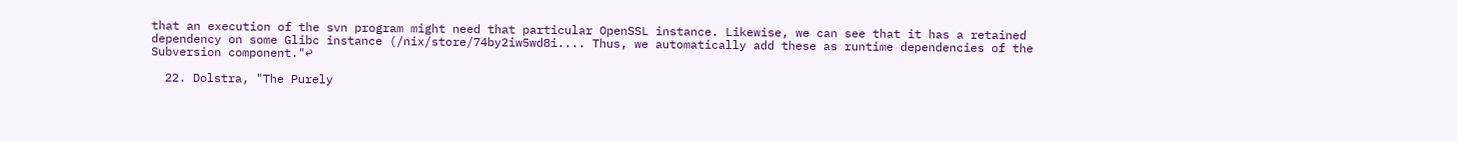that an execution of the svn program might need that particular OpenSSL instance. Likewise, we can see that it has a retained dependency on some Glibc instance (/nix/store/74by2iw5wd8i.... Thus, we automatically add these as runtime dependencies of the Subversion component."↩

  22. Dolstra, "The Purely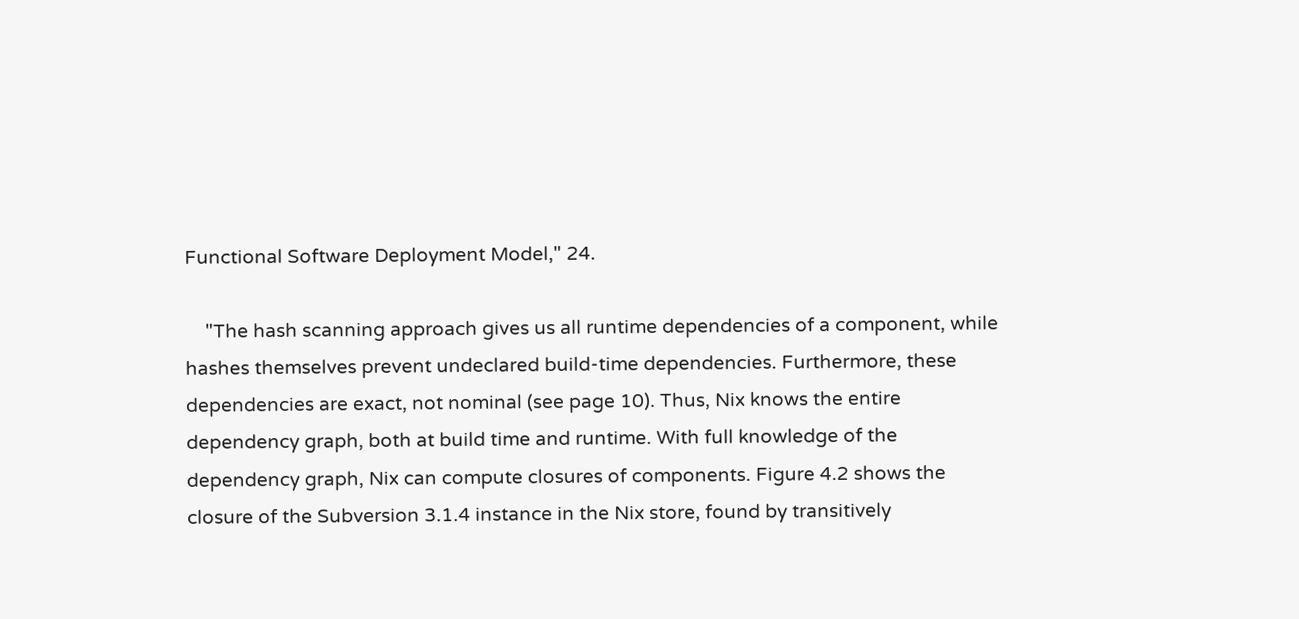Functional Software Deployment Model," 24.

    "The hash scanning approach gives us all runtime dependencies of a component, while hashes themselves prevent undeclared build-time dependencies. Furthermore, these dependencies are exact, not nominal (see page 10). Thus, Nix knows the entire dependency graph, both at build time and runtime. With full knowledge of the dependency graph, Nix can compute closures of components. Figure 4.2 shows the closure of the Subversion 3.1.4 instance in the Nix store, found by transitively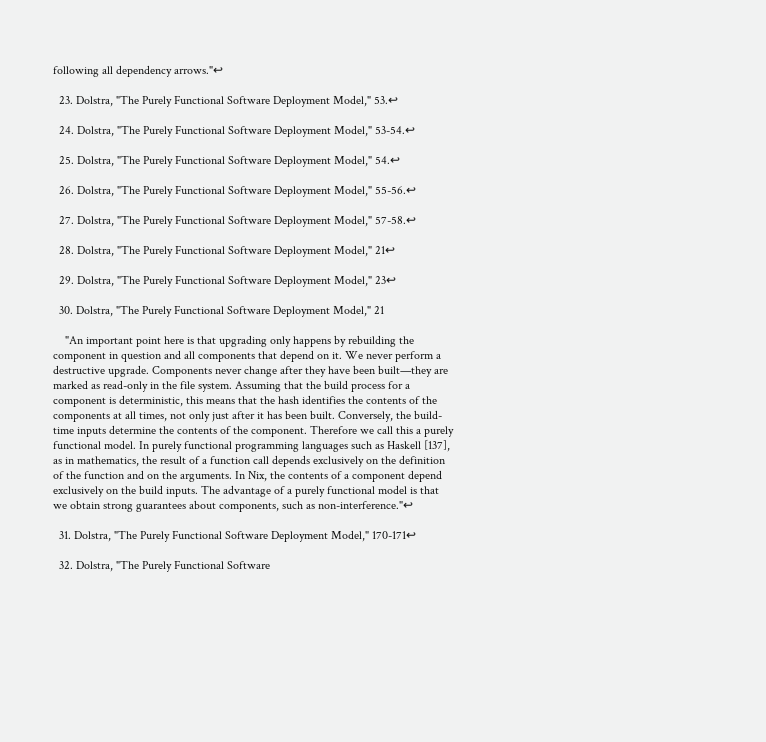following all dependency arrows."↩

  23. Dolstra, "The Purely Functional Software Deployment Model," 53.↩

  24. Dolstra, "The Purely Functional Software Deployment Model," 53-54.↩

  25. Dolstra, "The Purely Functional Software Deployment Model," 54.↩

  26. Dolstra, "The Purely Functional Software Deployment Model," 55-56.↩

  27. Dolstra, "The Purely Functional Software Deployment Model," 57-58.↩

  28. Dolstra, "The Purely Functional Software Deployment Model," 21↩

  29. Dolstra, "The Purely Functional Software Deployment Model," 23↩

  30. Dolstra, "The Purely Functional Software Deployment Model," 21

    "An important point here is that upgrading only happens by rebuilding the component in question and all components that depend on it. We never perform a destructive upgrade. Components never change after they have been built—they are marked as read-only in the file system. Assuming that the build process for a component is deterministic, this means that the hash identifies the contents of the components at all times, not only just after it has been built. Conversely, the build-time inputs determine the contents of the component. Therefore we call this a purely functional model. In purely functional programming languages such as Haskell [137], as in mathematics, the result of a function call depends exclusively on the definition of the function and on the arguments. In Nix, the contents of a component depend exclusively on the build inputs. The advantage of a purely functional model is that we obtain strong guarantees about components, such as non-interference."↩

  31. Dolstra, "The Purely Functional Software Deployment Model," 170-171↩

  32. Dolstra, "The Purely Functional Software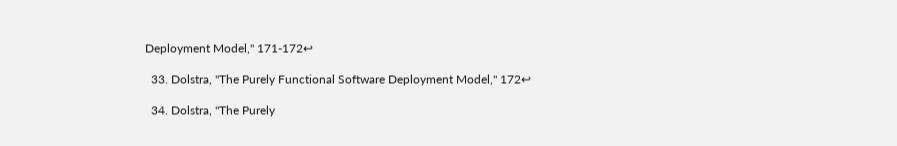Deployment Model," 171-172↩

  33. Dolstra, "The Purely Functional Software Deployment Model," 172↩

  34. Dolstra, "The Purely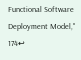Functional Software Deployment Model," 174↩